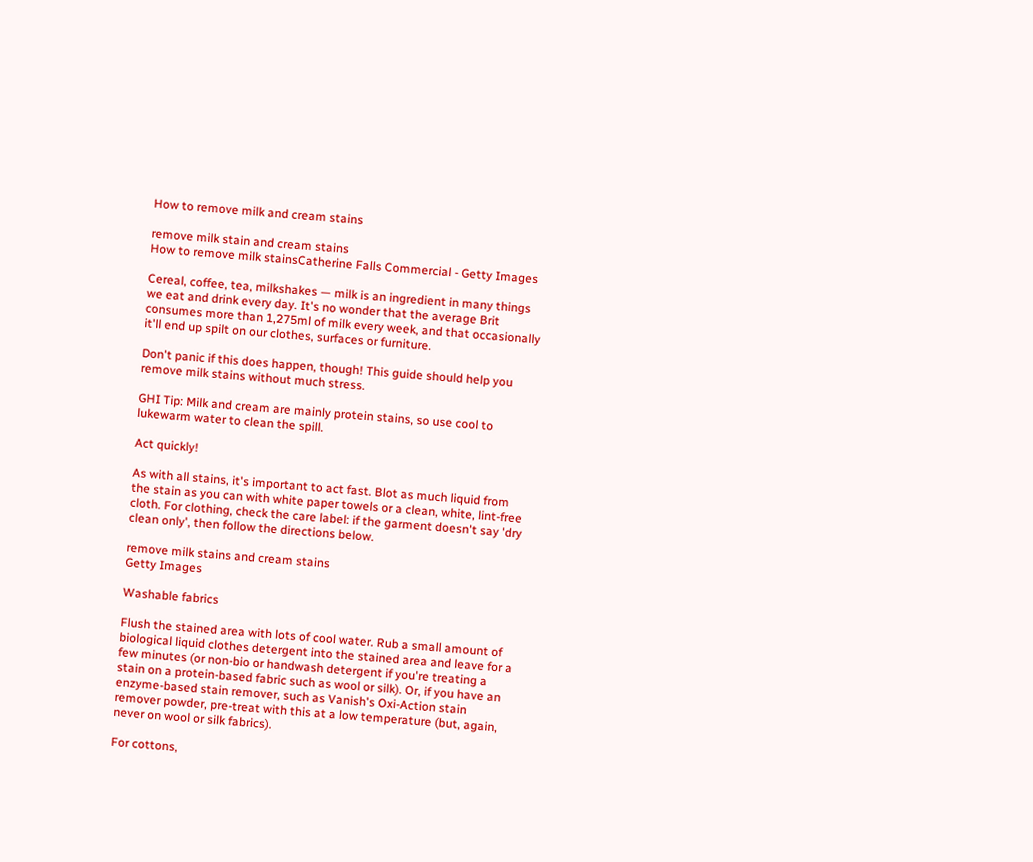How to remove milk and cream stains

remove milk stain and cream stains
How to remove milk stainsCatherine Falls Commercial - Getty Images

Cereal, coffee, tea, milkshakes — milk is an ingredient in many things we eat and drink every day. It's no wonder that the average Brit consumes more than 1,275ml of milk every week, and that occasionally it'll end up spilt on our clothes, surfaces or furniture.

Don't panic if this does happen, though! This guide should help you remove milk stains without much stress.

GHI Tip: Milk and cream are mainly protein stains, so use cool to lukewarm water to clean the spill.

Act quickly!

As with all stains, it's important to act fast. Blot as much liquid from the stain as you can with white paper towels or a clean, white, lint-free cloth. For clothing, check the care label: if the garment doesn't say 'dry clean only', then follow the directions below.

remove milk stains and cream stains
Getty Images

Washable fabrics

Flush the stained area with lots of cool water. Rub a small amount of biological liquid clothes detergent into the stained area and leave for a few minutes (or non-bio or handwash detergent if you're treating a stain on a protein-based fabric such as wool or silk). Or, if you have an enzyme-based stain remover, such as Vanish's Oxi-Action stain remover powder, pre-treat with this at a low temperature (but, again, never on wool or silk fabrics).

For cottons,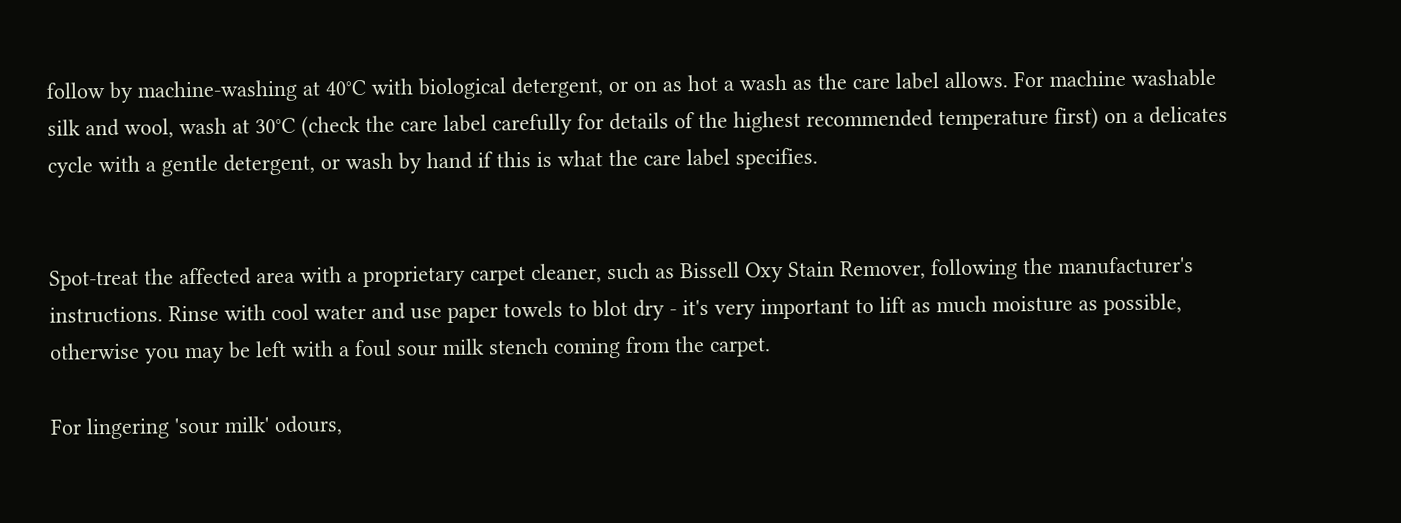follow by machine-washing at 40°C with biological detergent, or on as hot a wash as the care label allows. For machine washable silk and wool, wash at 30°C (check the care label carefully for details of the highest recommended temperature first) on a delicates cycle with a gentle detergent, or wash by hand if this is what the care label specifies.


Spot-treat the affected area with a proprietary carpet cleaner, such as Bissell Oxy Stain Remover, following the manufacturer's instructions. Rinse with cool water and use paper towels to blot dry - it's very important to lift as much moisture as possible, otherwise you may be left with a foul sour milk stench coming from the carpet.

For lingering 'sour milk' odours,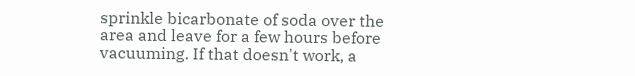sprinkle bicarbonate of soda over the area and leave for a few hours before vacuuming. If that doesn't work, a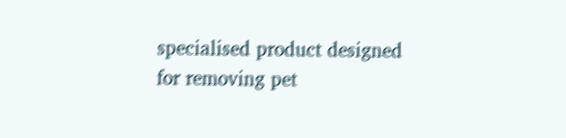specialised product designed for removing pet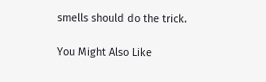smells should do the trick.

You Might Also Like